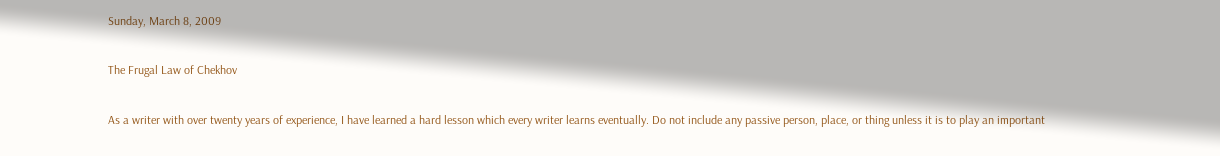Sunday, March 8, 2009

The Frugal Law of Chekhov

As a writer with over twenty years of experience, I have learned a hard lesson which every writer learns eventually. Do not include any passive person, place, or thing unless it is to play an important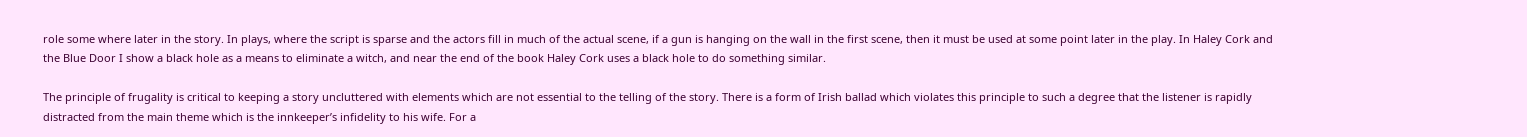role some where later in the story. In plays, where the script is sparse and the actors fill in much of the actual scene, if a gun is hanging on the wall in the first scene, then it must be used at some point later in the play. In Haley Cork and the Blue Door I show a black hole as a means to eliminate a witch, and near the end of the book Haley Cork uses a black hole to do something similar.

The principle of frugality is critical to keeping a story uncluttered with elements which are not essential to the telling of the story. There is a form of Irish ballad which violates this principle to such a degree that the listener is rapidly distracted from the main theme which is the innkeeper’s infidelity to his wife. For a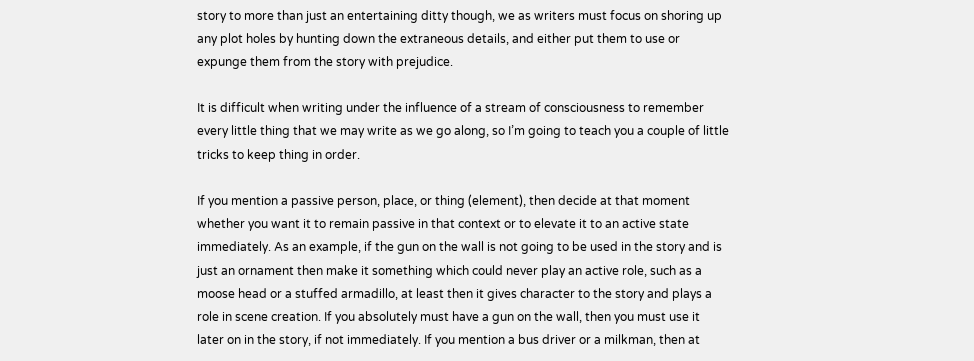story to more than just an entertaining ditty though, we as writers must focus on shoring up any plot holes by hunting down the extraneous details, and either put them to use or expunge them from the story with prejudice.

It is difficult when writing under the influence of a stream of consciousness to remember every little thing that we may write as we go along, so I’m going to teach you a couple of little tricks to keep thing in order.

If you mention a passive person, place, or thing (element), then decide at that moment whether you want it to remain passive in that context or to elevate it to an active state immediately. As an example, if the gun on the wall is not going to be used in the story and is just an ornament then make it something which could never play an active role, such as a moose head or a stuffed armadillo, at least then it gives character to the story and plays a role in scene creation. If you absolutely must have a gun on the wall, then you must use it later on in the story, if not immediately. If you mention a bus driver or a milkman, then at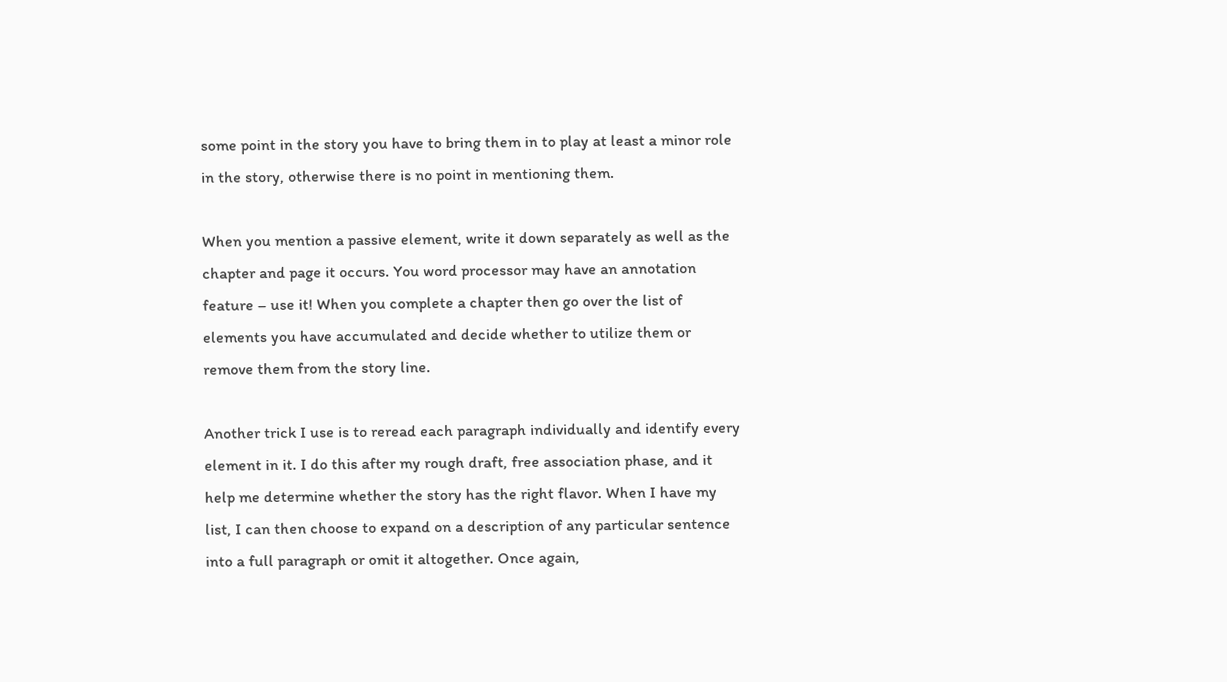some point in the story you have to bring them in to play at least a minor role in the story, otherwise there is no point in mentioning them.

When you mention a passive element, write it down separately as well as the chapter and page it occurs. You word processor may have an annotation feature – use it! When you complete a chapter then go over the list of elements you have accumulated and decide whether to utilize them or remove them from the story line.

Another trick I use is to reread each paragraph individually and identify every element in it. I do this after my rough draft, free association phase, and it help me determine whether the story has the right flavor. When I have my list, I can then choose to expand on a description of any particular sentence into a full paragraph or omit it altogether. Once again,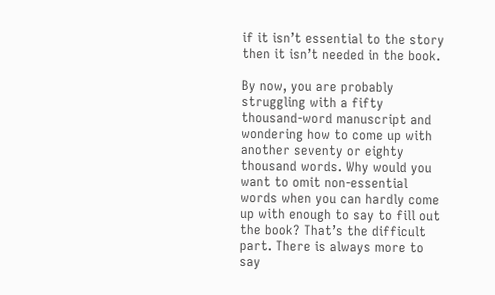if it isn’t essential to the story then it isn’t needed in the book.

By now, you are probably struggling with a fifty thousand-word manuscript and wondering how to come up with another seventy or eighty thousand words. Why would you want to omit non-essential words when you can hardly come up with enough to say to fill out the book? That’s the difficult part. There is always more to say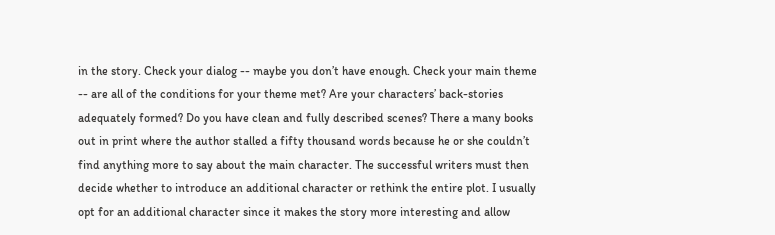in the story. Check your dialog -- maybe you don’t have enough. Check your main theme -- are all of the conditions for your theme met? Are your characters’ back-stories adequately formed? Do you have clean and fully described scenes? There a many books out in print where the author stalled a fifty thousand words because he or she couldn’t find anything more to say about the main character. The successful writers must then decide whether to introduce an additional character or rethink the entire plot. I usually opt for an additional character since it makes the story more interesting and allow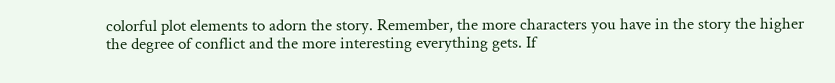colorful plot elements to adorn the story. Remember, the more characters you have in the story the higher the degree of conflict and the more interesting everything gets. If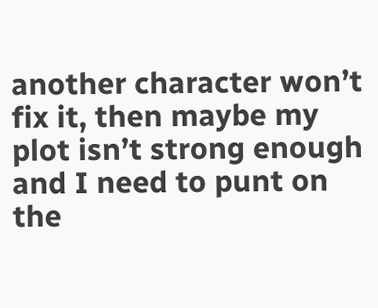another character won’t fix it, then maybe my plot isn’t strong enough and I need to punt on the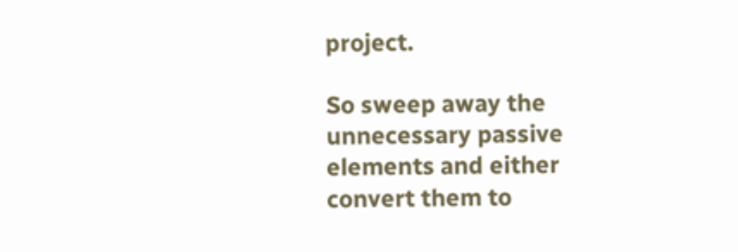project.

So sweep away the unnecessary passive elements and either convert them to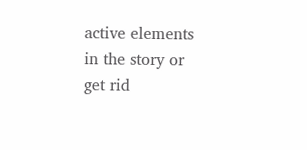active elements in the story or get rid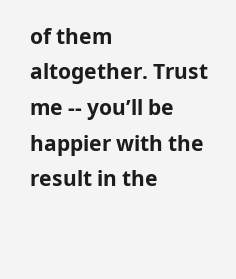of them altogether. Trust me -- you’ll be happier with the result in the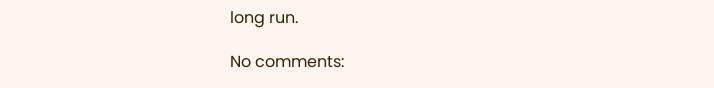long run.

No comments: